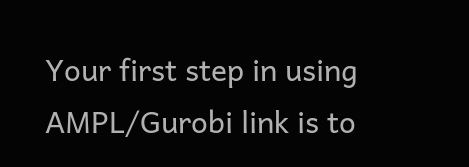Your first step in using AMPL/Gurobi link is to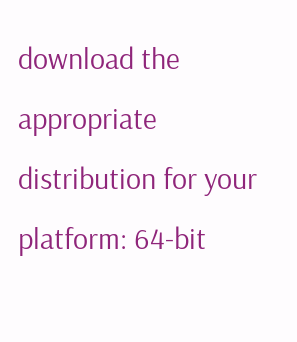download the appropriate distribution for your platform: 64-bit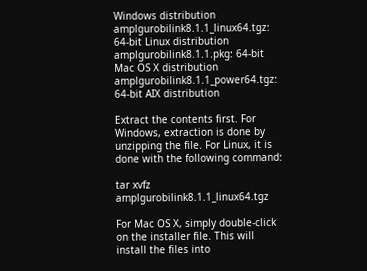Windows distribution
amplgurobilink8.1.1_linux64.tgz: 64-bit Linux distribution
amplgurobilink8.1.1.pkg: 64-bit Mac OS X distribution
amplgurobilink8.1.1_power64.tgz: 64-bit AIX distribution

Extract the contents first. For Windows, extraction is done by unzipping the file. For Linux, it is done with the following command:

tar xvfz amplgurobilink8.1.1_linux64.tgz

For Mac OS X, simply double-click on the installer file. This will install the files into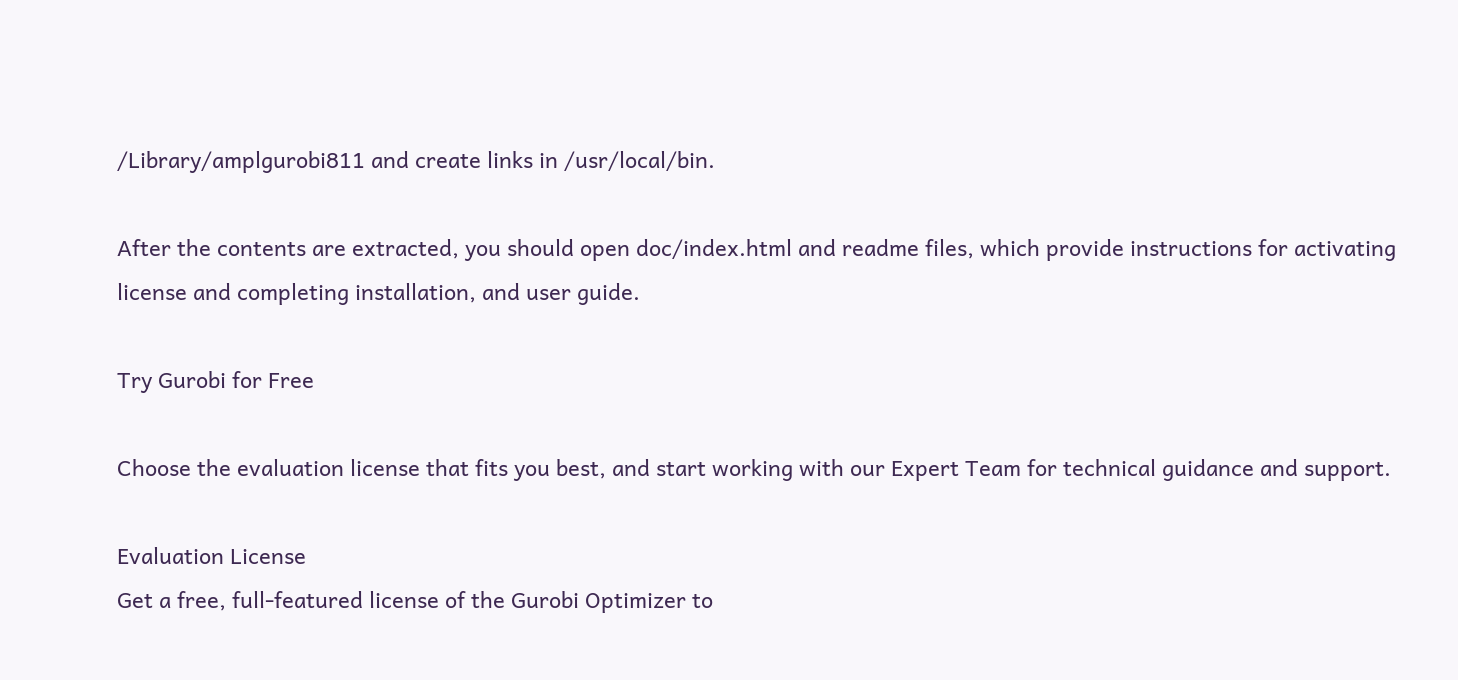/Library/amplgurobi811 and create links in /usr/local/bin.

After the contents are extracted, you should open doc/index.html and readme files, which provide instructions for activating license and completing installation, and user guide.

Try Gurobi for Free

Choose the evaluation license that fits you best, and start working with our Expert Team for technical guidance and support.

Evaluation License
Get a free, full-featured license of the Gurobi Optimizer to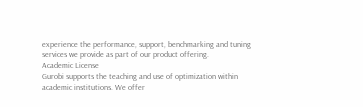experience the performance, support, benchmarking and tuning services we provide as part of our product offering.
Academic License
Gurobi supports the teaching and use of optimization within academic institutions. We offer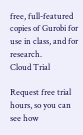free, full-featured copies of Gurobi for use in class, and for research.
Cloud Trial

Request free trial hours, so you can see how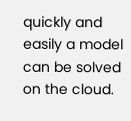quickly and easily a model can be solved on the cloud.